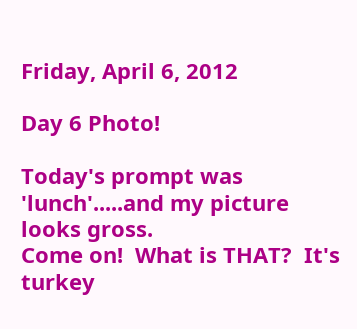Friday, April 6, 2012

Day 6 Photo!

Today's prompt was 'lunch'.....and my picture looks gross.
Come on!  What is THAT?  It's turkey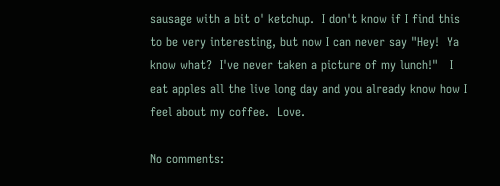sausage with a bit o' ketchup.  I don't know if I find this to be very interesting, but now I can never say "Hey!  Ya know what?  I've never taken a picture of my lunch!"   I eat apples all the live long day and you already know how I feel about my coffee.  Love.

No comments: